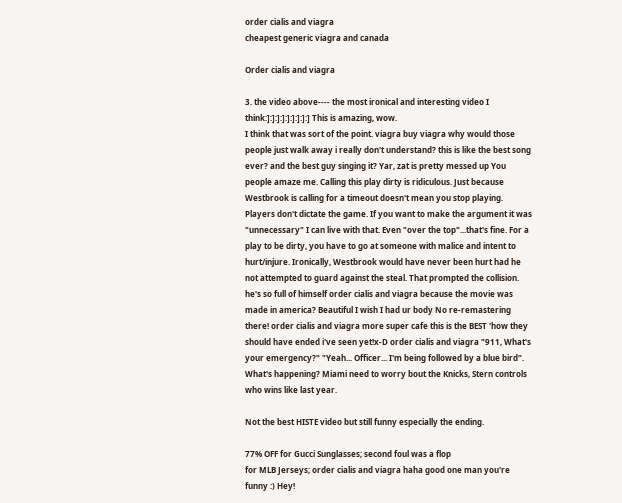order cialis and viagra
cheapest generic viagra and canada

Order cialis and viagra

3. the video above---- the most ironical and interesting video I think:]:]:]:]:]:]:]:]:] This is amazing, wow.
I think that was sort of the point. viagra buy viagra why would those people just walk away i really don't understand? this is like the best song ever? and the best guy singing it? Yar, zat is pretty messed up You people amaze me. Calling this play dirty is ridiculous. Just because Westbrook is calling for a timeout doesn't mean you stop playing. Players don't dictate the game. If you want to make the argument it was "unnecessary" I can live with that. Even "over the top"...that's fine. For a play to be dirty, you have to go at someone with malice and intent to hurt/injure. Ironically, Westbrook would have never been hurt had he not attempted to guard against the steal. That prompted the collision. he's so full of himself order cialis and viagra because the movie was made in america? Beautiful I wish I had ur body No re-remastering there! order cialis and viagra more super cafe this is the BEST 'how they should have ended i've seen yet!x-D order cialis and viagra "911, What's your emergency?" "Yeah... Officer... I'm being followed by a blue bird". What's happening? Miami need to worry bout the Knicks, Stern controls who wins like last year.

Not the best HISTE video but still funny especially the ending.

77% OFF for Gucci Sunglasses; second foul was a flop
for MLB Jerseys; order cialis and viagra haha good one man you're funny :) Hey!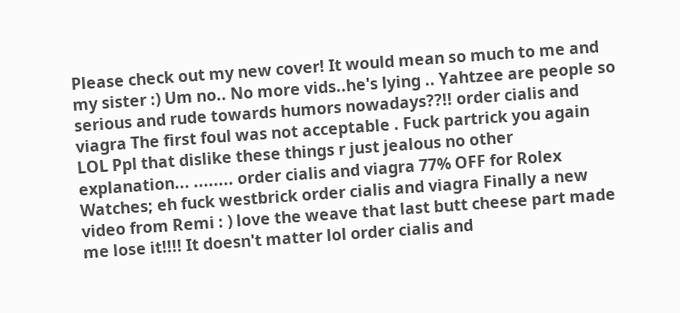Please check out my new cover! It would mean so much to me and my sister :) Um no.. No more vids..he's lying .. Yahtzee are people so serious and rude towards humors nowadays??!! order cialis and viagra The first foul was not acceptable . Fuck partrick you again LOL Ppl that dislike these things r just jealous no other explanation... ........ order cialis and viagra 77% OFF for Rolex Watches; eh fuck westbrick order cialis and viagra Finally a new video from Remi : ) love the weave that last butt cheese part made me lose it!!!! It doesn't matter lol order cialis and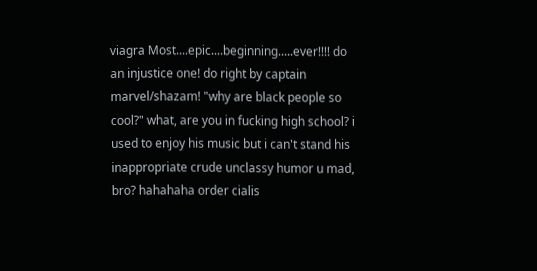viagra Most....epic....beginning.....ever!!!! do an injustice one! do right by captain marvel/shazam! "why are black people so cool?" what, are you in fucking high school? i used to enjoy his music but i can't stand his inappropriate crude unclassy humor u mad, bro? hahahaha order cialis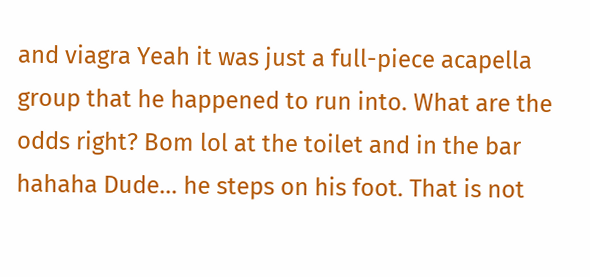and viagra Yeah it was just a full-piece acapella group that he happened to run into. What are the odds right? Bom lol at the toilet and in the bar hahaha Dude... he steps on his foot. That is not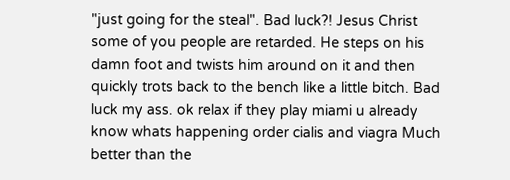"just going for the steal". Bad luck?! Jesus Christ some of you people are retarded. He steps on his damn foot and twists him around on it and then quickly trots back to the bench like a little bitch. Bad luck my ass. ok relax if they play miami u already know whats happening order cialis and viagra Much better than the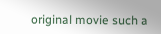original movie such a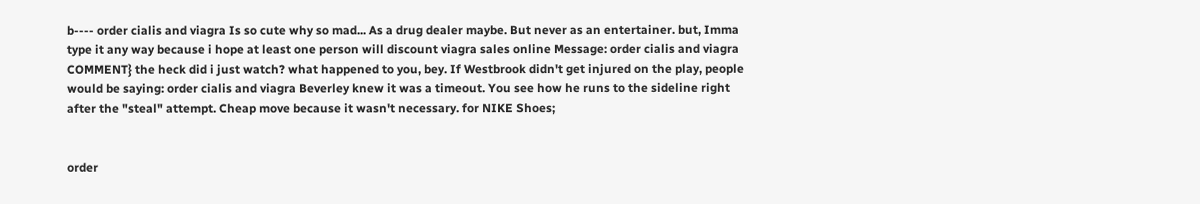b---- order cialis and viagra Is so cute why so mad... As a drug dealer maybe. But never as an entertainer. but, Imma type it any way because i hope at least one person will discount viagra sales online Message: order cialis and viagra COMMENT} the heck did i just watch? what happened to you, bey. If Westbrook didn't get injured on the play, people would be saying: order cialis and viagra Beverley knew it was a timeout. You see how he runs to the sideline right after the "steal" attempt. Cheap move because it wasn't necessary. for NIKE Shoes;


order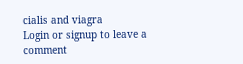cialis and viagra
Login or signup to leave a comment